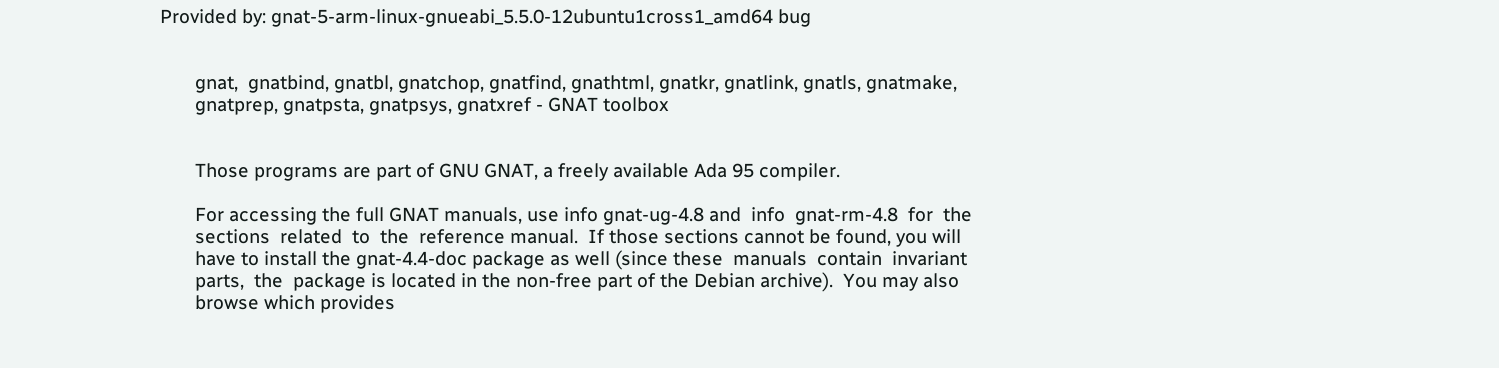Provided by: gnat-5-arm-linux-gnueabi_5.5.0-12ubuntu1cross1_amd64 bug


       gnat,  gnatbind, gnatbl, gnatchop, gnatfind, gnathtml, gnatkr, gnatlink, gnatls, gnatmake,
       gnatprep, gnatpsta, gnatpsys, gnatxref - GNAT toolbox


       Those programs are part of GNU GNAT, a freely available Ada 95 compiler.

       For accessing the full GNAT manuals, use info gnat-ug-4.8 and  info  gnat-rm-4.8  for  the
       sections  related  to  the  reference manual.  If those sections cannot be found, you will
       have to install the gnat-4.4-doc package as well (since these  manuals  contain  invariant
       parts,  the  package is located in the non-free part of the Debian archive).  You may also
       browse which provides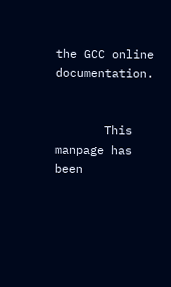the GCC online documentation.


       This manpage has been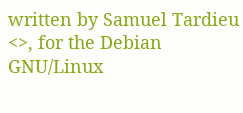written by Samuel Tardieu <>, for the Debian GNU/Linux